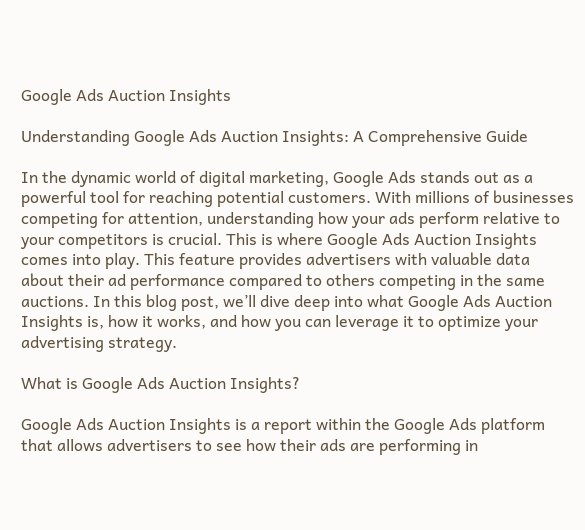Google Ads Auction Insights

Understanding Google Ads Auction Insights: A Comprehensive Guide

In the dynamic world of digital marketing, Google Ads stands out as a powerful tool for reaching potential customers. With millions of businesses competing for attention, understanding how your ads perform relative to your competitors is crucial. This is where Google Ads Auction Insights comes into play. This feature provides advertisers with valuable data about their ad performance compared to others competing in the same auctions. In this blog post, we’ll dive deep into what Google Ads Auction Insights is, how it works, and how you can leverage it to optimize your advertising strategy.

What is Google Ads Auction Insights?

Google Ads Auction Insights is a report within the Google Ads platform that allows advertisers to see how their ads are performing in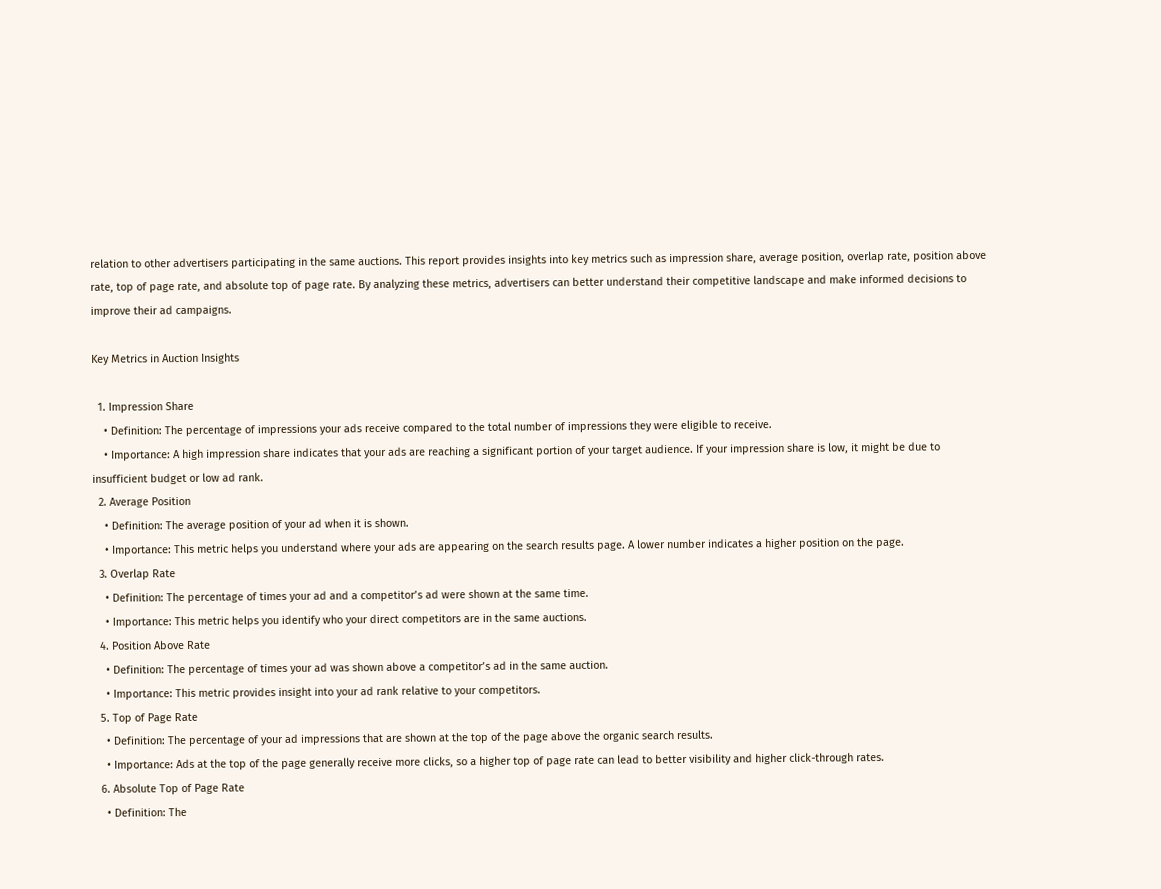relation to other advertisers participating in the same auctions. This report provides insights into key metrics such as impression share, average position, overlap rate, position above rate, top of page rate, and absolute top of page rate. By analyzing these metrics, advertisers can better understand their competitive landscape and make informed decisions to improve their ad campaigns.

Key Metrics in Auction Insights

  1. Impression Share
    • Definition: The percentage of impressions your ads receive compared to the total number of impressions they were eligible to receive.
    • Importance: A high impression share indicates that your ads are reaching a significant portion of your target audience. If your impression share is low, it might be due to insufficient budget or low ad rank.
  2. Average Position
    • Definition: The average position of your ad when it is shown.
    • Importance: This metric helps you understand where your ads are appearing on the search results page. A lower number indicates a higher position on the page.
  3. Overlap Rate
    • Definition: The percentage of times your ad and a competitor’s ad were shown at the same time.
    • Importance: This metric helps you identify who your direct competitors are in the same auctions.
  4. Position Above Rate
    • Definition: The percentage of times your ad was shown above a competitor’s ad in the same auction.
    • Importance: This metric provides insight into your ad rank relative to your competitors.
  5. Top of Page Rate
    • Definition: The percentage of your ad impressions that are shown at the top of the page above the organic search results.
    • Importance: Ads at the top of the page generally receive more clicks, so a higher top of page rate can lead to better visibility and higher click-through rates.
  6. Absolute Top of Page Rate
    • Definition: The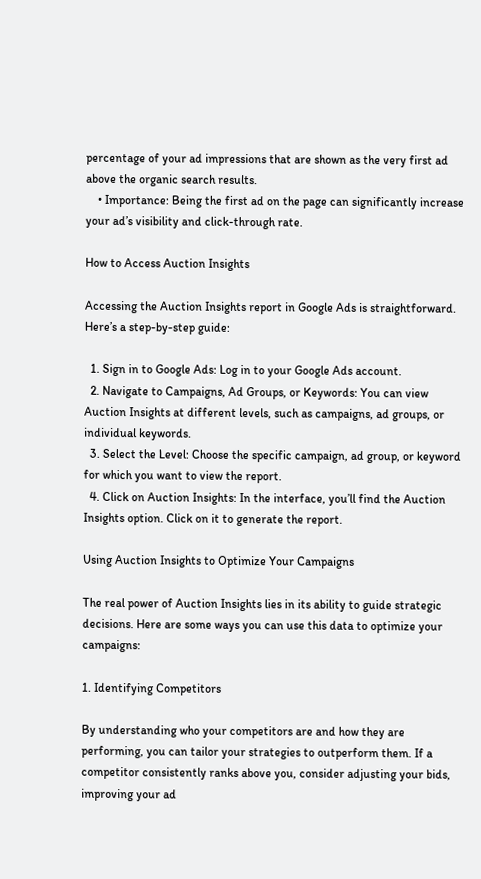percentage of your ad impressions that are shown as the very first ad above the organic search results.
    • Importance: Being the first ad on the page can significantly increase your ad’s visibility and click-through rate.

How to Access Auction Insights

Accessing the Auction Insights report in Google Ads is straightforward. Here’s a step-by-step guide:

  1. Sign in to Google Ads: Log in to your Google Ads account.
  2. Navigate to Campaigns, Ad Groups, or Keywords: You can view Auction Insights at different levels, such as campaigns, ad groups, or individual keywords.
  3. Select the Level: Choose the specific campaign, ad group, or keyword for which you want to view the report.
  4. Click on Auction Insights: In the interface, you’ll find the Auction Insights option. Click on it to generate the report.

Using Auction Insights to Optimize Your Campaigns

The real power of Auction Insights lies in its ability to guide strategic decisions. Here are some ways you can use this data to optimize your campaigns:

1. Identifying Competitors

By understanding who your competitors are and how they are performing, you can tailor your strategies to outperform them. If a competitor consistently ranks above you, consider adjusting your bids, improving your ad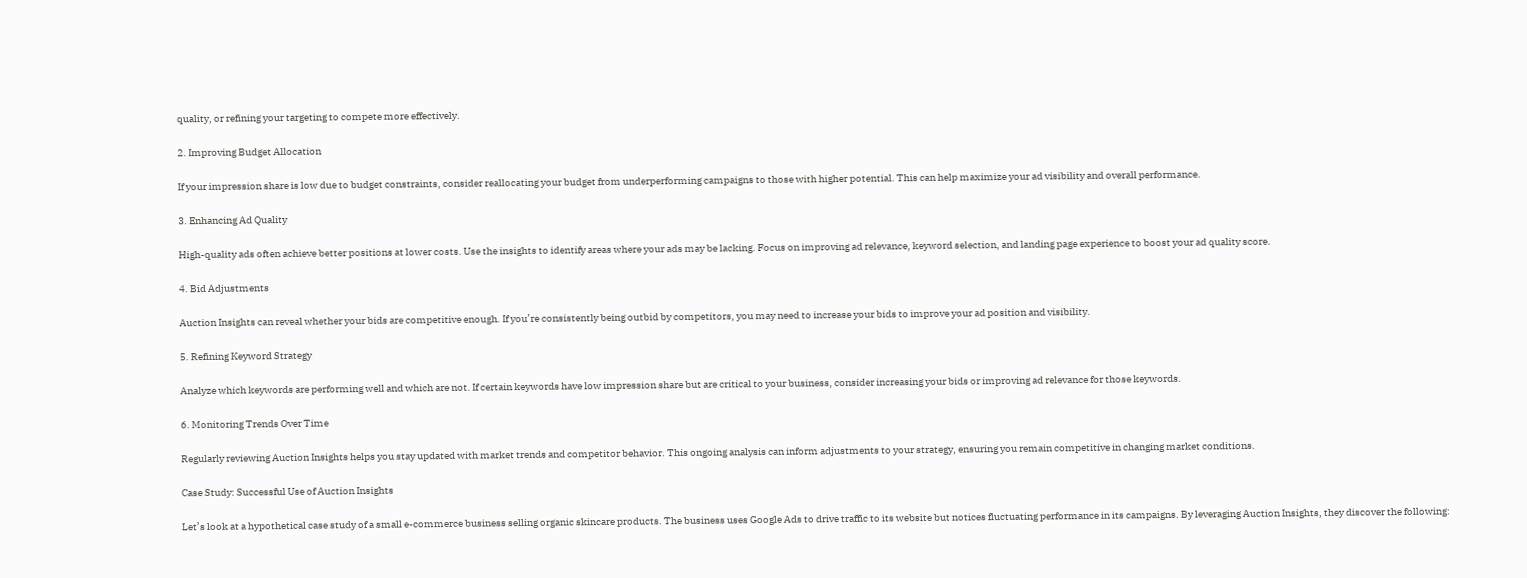quality, or refining your targeting to compete more effectively.

2. Improving Budget Allocation

If your impression share is low due to budget constraints, consider reallocating your budget from underperforming campaigns to those with higher potential. This can help maximize your ad visibility and overall performance.

3. Enhancing Ad Quality

High-quality ads often achieve better positions at lower costs. Use the insights to identify areas where your ads may be lacking. Focus on improving ad relevance, keyword selection, and landing page experience to boost your ad quality score.

4. Bid Adjustments

Auction Insights can reveal whether your bids are competitive enough. If you’re consistently being outbid by competitors, you may need to increase your bids to improve your ad position and visibility.

5. Refining Keyword Strategy

Analyze which keywords are performing well and which are not. If certain keywords have low impression share but are critical to your business, consider increasing your bids or improving ad relevance for those keywords.

6. Monitoring Trends Over Time

Regularly reviewing Auction Insights helps you stay updated with market trends and competitor behavior. This ongoing analysis can inform adjustments to your strategy, ensuring you remain competitive in changing market conditions.

Case Study: Successful Use of Auction Insights

Let’s look at a hypothetical case study of a small e-commerce business selling organic skincare products. The business uses Google Ads to drive traffic to its website but notices fluctuating performance in its campaigns. By leveraging Auction Insights, they discover the following: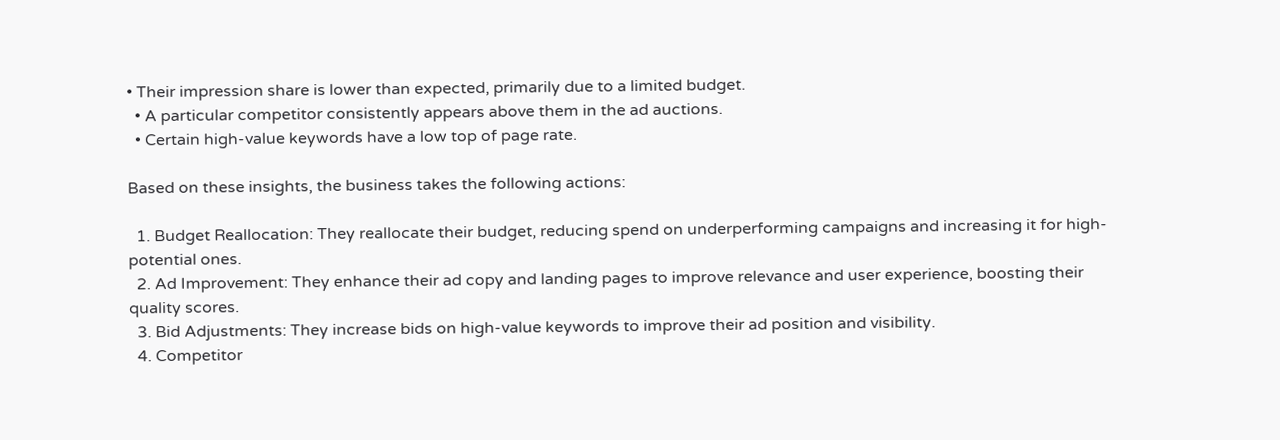• Their impression share is lower than expected, primarily due to a limited budget.
  • A particular competitor consistently appears above them in the ad auctions.
  • Certain high-value keywords have a low top of page rate.

Based on these insights, the business takes the following actions:

  1. Budget Reallocation: They reallocate their budget, reducing spend on underperforming campaigns and increasing it for high-potential ones.
  2. Ad Improvement: They enhance their ad copy and landing pages to improve relevance and user experience, boosting their quality scores.
  3. Bid Adjustments: They increase bids on high-value keywords to improve their ad position and visibility.
  4. Competitor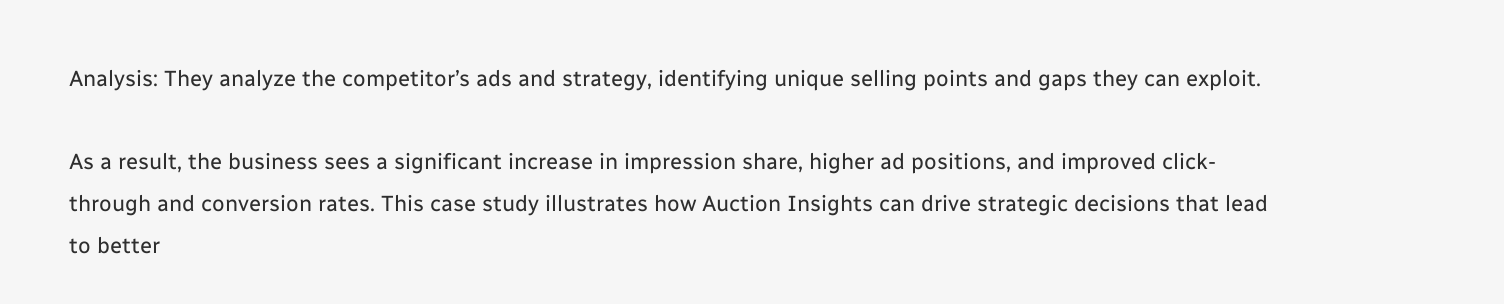Analysis: They analyze the competitor’s ads and strategy, identifying unique selling points and gaps they can exploit.

As a result, the business sees a significant increase in impression share, higher ad positions, and improved click-through and conversion rates. This case study illustrates how Auction Insights can drive strategic decisions that lead to better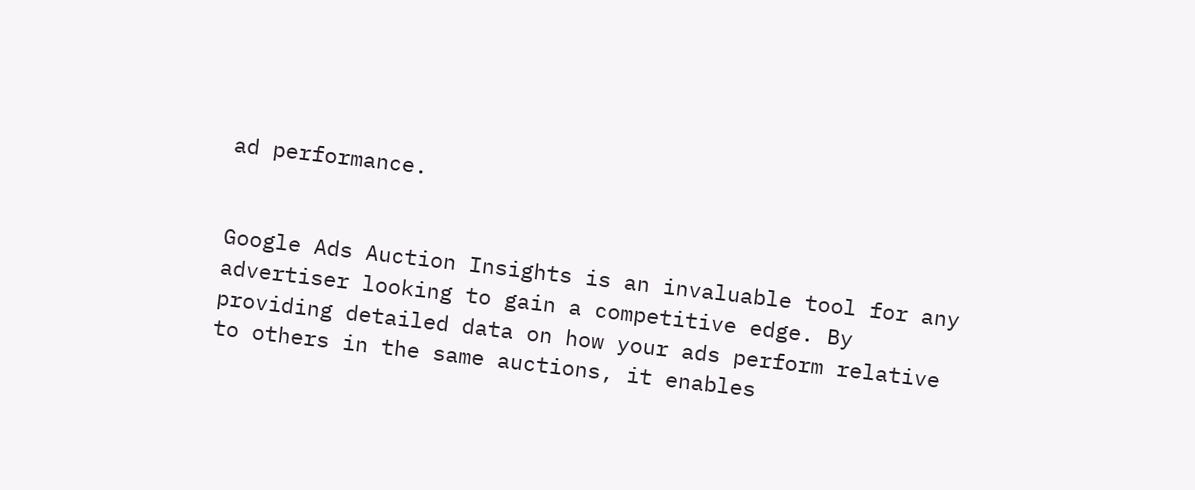ad performance.


Google Ads Auction Insights is an invaluable tool for any advertiser looking to gain a competitive edge. By providing detailed data on how your ads perform relative to others in the same auctions, it enables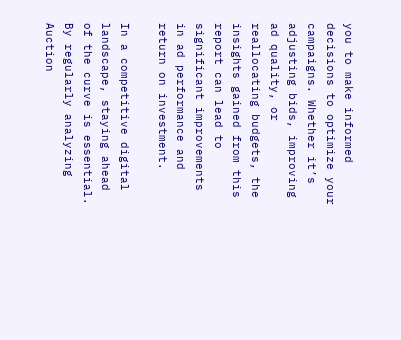you to make informed decisions to optimize your campaigns. Whether it’s adjusting bids, improving ad quality, or reallocating budgets, the insights gained from this report can lead to significant improvements in ad performance and return on investment.

In a competitive digital landscape, staying ahead of the curve is essential. By regularly analyzing Auction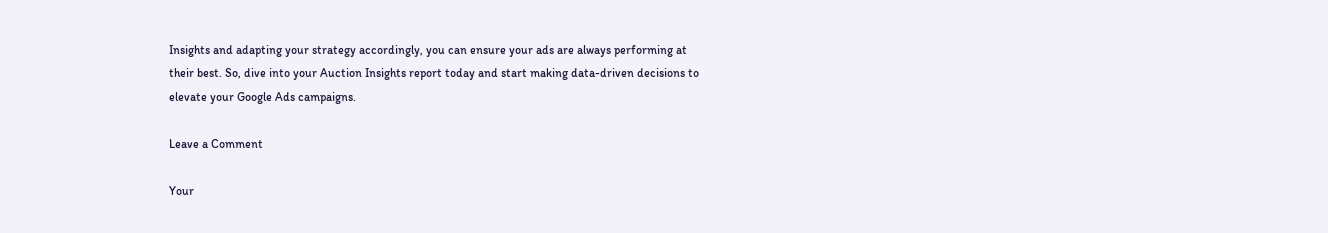Insights and adapting your strategy accordingly, you can ensure your ads are always performing at their best. So, dive into your Auction Insights report today and start making data-driven decisions to elevate your Google Ads campaigns.

Leave a Comment

Your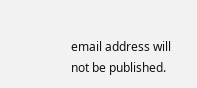email address will not be published.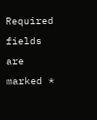Required fields are marked *